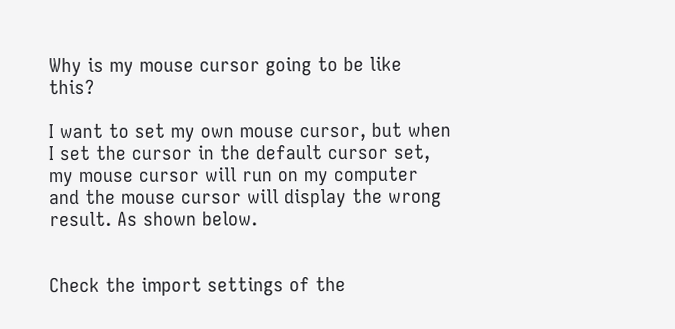Why is my mouse cursor going to be like this?

I want to set my own mouse cursor, but when I set the cursor in the default cursor set, my mouse cursor will run on my computer and the mouse cursor will display the wrong result. As shown below.


Check the import settings of the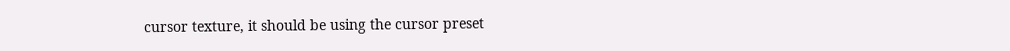cursor texture, it should be using the cursor preset